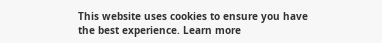This website uses cookies to ensure you have the best experience. Learn more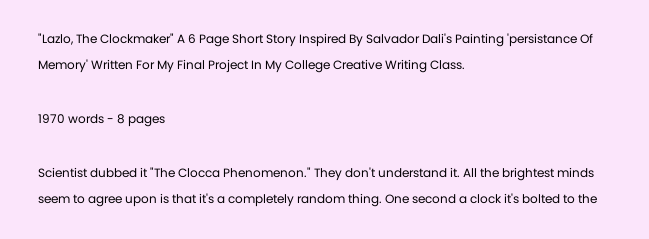"Lazlo, The Clockmaker" A 6 Page Short Story Inspired By Salvador Dali's Painting 'persistance Of Memory' Written For My Final Project In My College Creative Writing Class.

1970 words - 8 pages

Scientist dubbed it "The Clocca Phenomenon." They don't understand it. All the brightest minds seem to agree upon is that it's a completely random thing. One second a clock it's bolted to the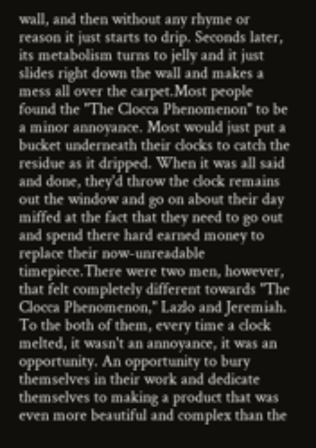wall, and then without any rhyme or reason it just starts to drip. Seconds later, its metabolism turns to jelly and it just slides right down the wall and makes a mess all over the carpet.Most people found the "The Clocca Phenomenon" to be a minor annoyance. Most would just put a bucket underneath their clocks to catch the residue as it dripped. When it was all said and done, they'd throw the clock remains out the window and go on about their day miffed at the fact that they need to go out and spend there hard earned money to replace their now-unreadable timepiece.There were two men, however, that felt completely different towards "The Clocca Phenomenon," Lazlo and Jeremiah. To the both of them, every time a clock melted, it wasn't an annoyance, it was an opportunity. An opportunity to bury themselves in their work and dedicate themselves to making a product that was even more beautiful and complex than the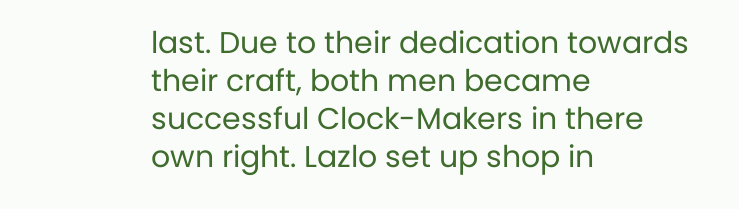last. Due to their dedication towards their craft, both men became successful Clock-Makers in there own right. Lazlo set up shop in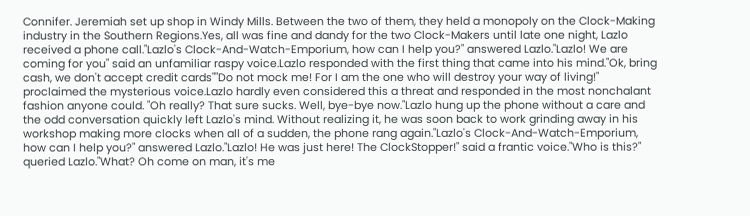Connifer. Jeremiah set up shop in Windy Mills. Between the two of them, they held a monopoly on the Clock-Making industry in the Southern Regions.Yes, all was fine and dandy for the two Clock-Makers until late one night, Lazlo received a phone call."Lazlo's Clock-And-Watch-Emporium, how can I help you?" answered Lazlo."Lazlo! We are coming for you" said an unfamiliar raspy voice.Lazlo responded with the first thing that came into his mind."Ok, bring cash, we don't accept credit cards""Do not mock me! For I am the one who will destroy your way of living!" proclaimed the mysterious voice.Lazlo hardly even considered this a threat and responded in the most nonchalant fashion anyone could. "Oh really? That sure sucks. Well, bye-bye now."Lazlo hung up the phone without a care and the odd conversation quickly left Lazlo's mind. Without realizing it, he was soon back to work grinding away in his workshop making more clocks when all of a sudden, the phone rang again."Lazlo's Clock-And-Watch-Emporium, how can I help you?" answered Lazlo."Lazlo! He was just here! The ClockStopper!" said a frantic voice."Who is this?" queried Lazlo."What? Oh come on man, it's me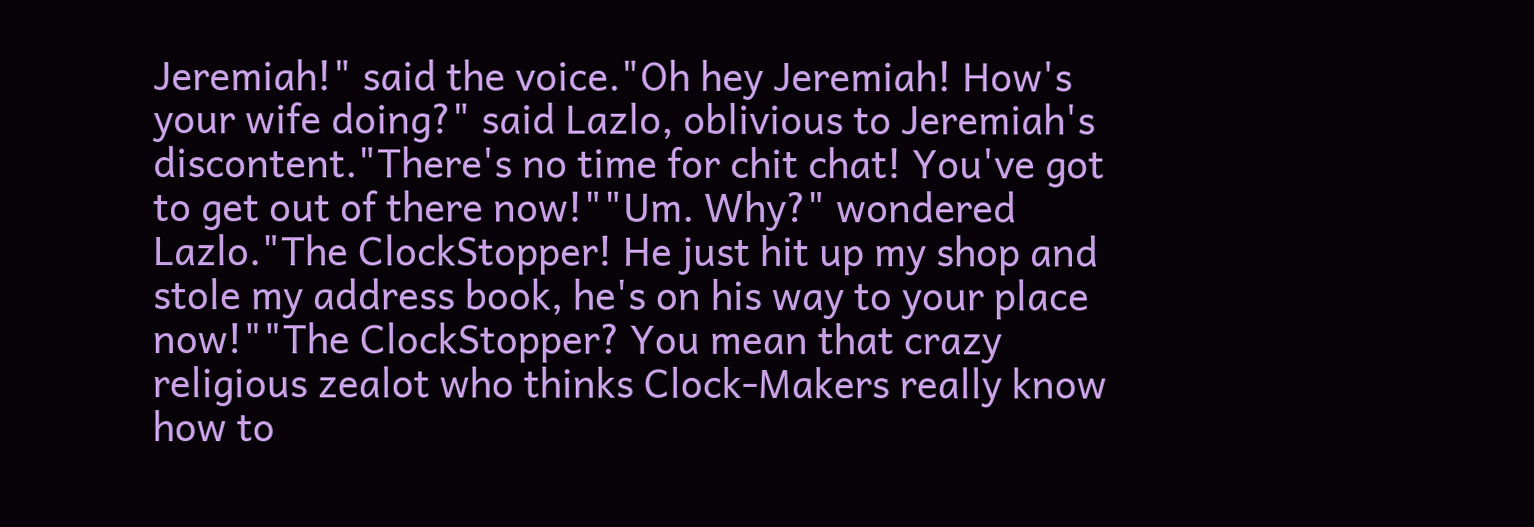Jeremiah!" said the voice."Oh hey Jeremiah! How's your wife doing?" said Lazlo, oblivious to Jeremiah's discontent."There's no time for chit chat! You've got to get out of there now!""Um. Why?" wondered Lazlo."The ClockStopper! He just hit up my shop and stole my address book, he's on his way to your place now!""The ClockStopper? You mean that crazy religious zealot who thinks Clock-Makers really know how to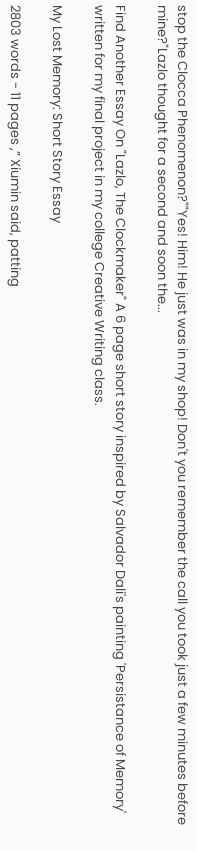stop the Clocca Phenomenon?""Yes! Him! He just was in my shop! Don't you remember the call you took just a few minutes before mine?"Lazlo thought for a second and soon the...

Find Another Essay On "Lazlo, The Clockmaker" A 6 page short story inspired by Salvador Dali's painting 'Persistance of Memory' written for my final project in my college Creative Writing class.

My Lost Memory: Short Story Essay

2803 words - 11 pages ,” Xiumin said, patting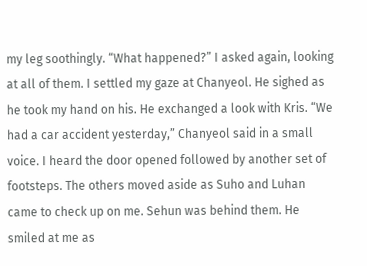my leg soothingly. “What happened?” I asked again, looking at all of them. I settled my gaze at Chanyeol. He sighed as he took my hand on his. He exchanged a look with Kris. “We had a car accident yesterday,” Chanyeol said in a small voice. I heard the door opened followed by another set of footsteps. The others moved aside as Suho and Luhan came to check up on me. Sehun was behind them. He smiled at me as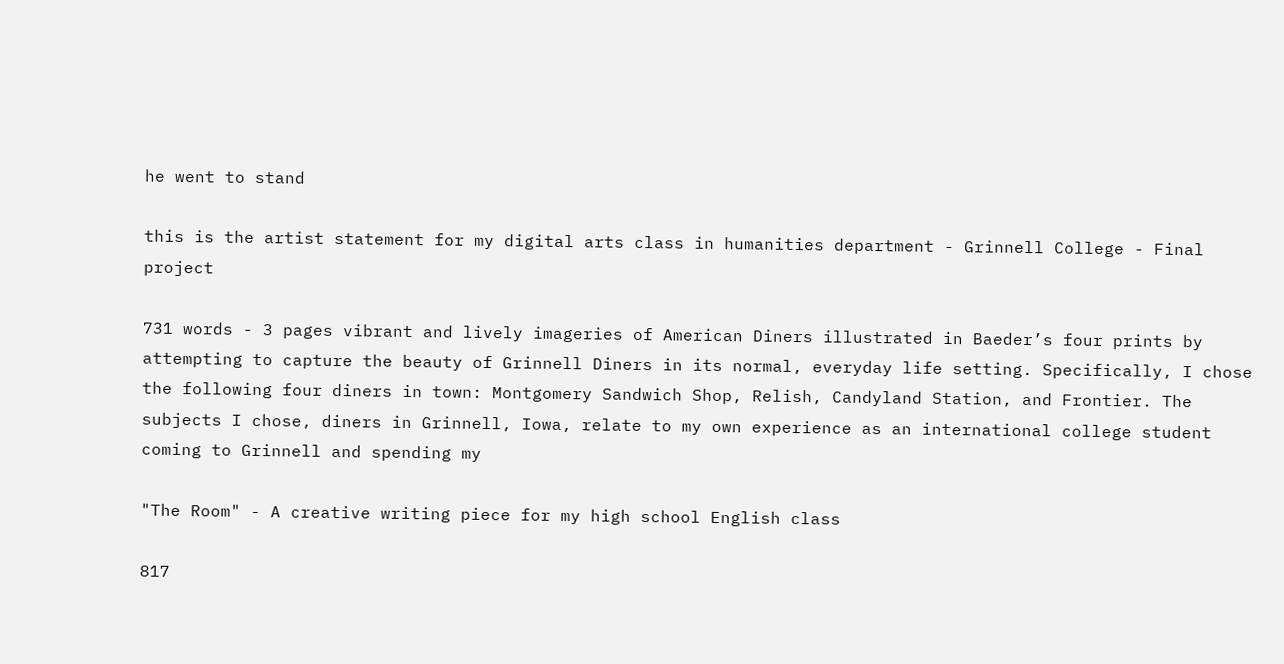he went to stand

this is the artist statement for my digital arts class in humanities department - Grinnell College - Final project

731 words - 3 pages vibrant and lively imageries of American Diners illustrated in Baeder’s four prints by attempting to capture the beauty of Grinnell Diners in its normal, everyday life setting. Specifically, I chose the following four diners in town: Montgomery Sandwich Shop, Relish, Candyland Station, and Frontier. The subjects I chose, diners in Grinnell, Iowa, relate to my own experience as an international college student coming to Grinnell and spending my

"The Room" - A creative writing piece for my high school English class

817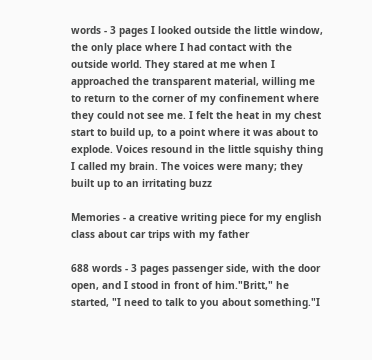words - 3 pages I looked outside the little window, the only place where I had contact with the outside world. They stared at me when I approached the transparent material, willing me to return to the corner of my confinement where they could not see me. I felt the heat in my chest start to build up, to a point where it was about to explode. Voices resound in the little squishy thing I called my brain. The voices were many; they built up to an irritating buzz

Memories - a creative writing piece for my english class about car trips with my father

688 words - 3 pages passenger side, with the door open, and I stood in front of him."Britt," he started, "I need to talk to you about something."I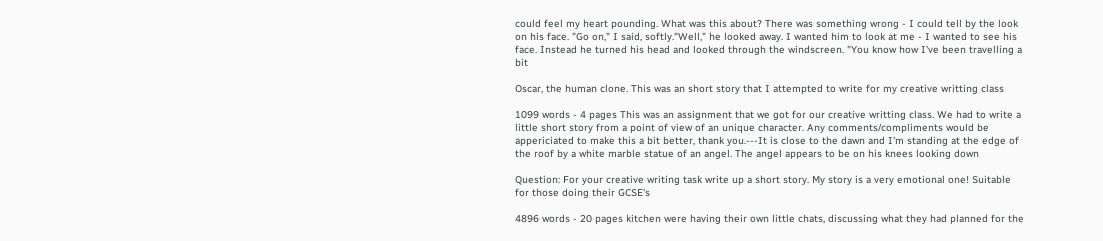could feel my heart pounding. What was this about? There was something wrong - I could tell by the look on his face. "Go on," I said, softly."Well," he looked away. I wanted him to look at me - I wanted to see his face. Instead he turned his head and looked through the windscreen. "You know how I've been travelling a bit

Oscar, the human clone. This was an short story that I attempted to write for my creative writting class

1099 words - 4 pages This was an assignment that we got for our creative writting class. We had to write a little short story from a point of view of an unique character. Any comments/compliments would be appericiated to make this a bit better, thank you.---It is close to the dawn and I'm standing at the edge of the roof by a white marble statue of an angel. The angel appears to be on his knees looking down

Question: For your creative writing task write up a short story. My story is a very emotional one! Suitable for those doing their GCSE's

4896 words - 20 pages kitchen were having their own little chats, discussing what they had planned for the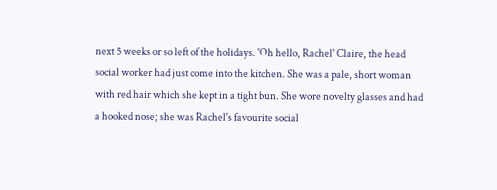next 5 weeks or so left of the holidays. 'Oh hello, Rachel' Claire, the head social worker had just come into the kitchen. She was a pale, short woman with red hair which she kept in a tight bun. She wore novelty glasses and had a hooked nose; she was Rachel's favourite social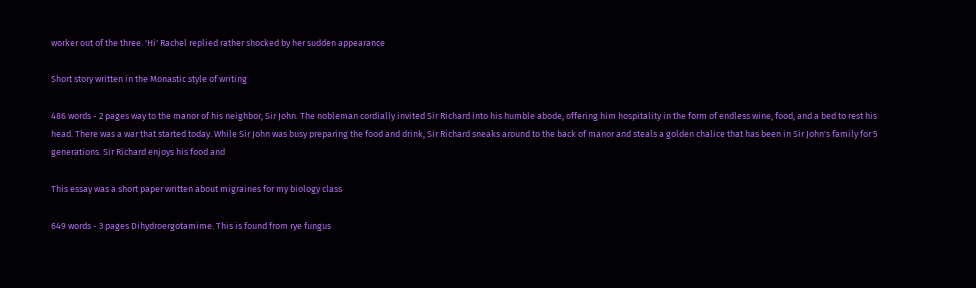worker out of the three. 'Hi' Rachel replied rather shocked by her sudden appearance

Short story written in the Monastic style of writing

486 words - 2 pages way to the manor of his neighbor, Sir John. The nobleman cordially invited Sir Richard into his humble abode, offering him hospitality in the form of endless wine, food, and a bed to rest his head. There was a war that started today. While Sir John was busy preparing the food and drink, Sir Richard sneaks around to the back of manor and steals a golden chalice that has been in Sir John's family for 5 generations. Sir Richard enjoys his food and

This essay was a short paper written about migraines for my biology class

649 words - 3 pages Dihydroergotamime. This is found from rye fungus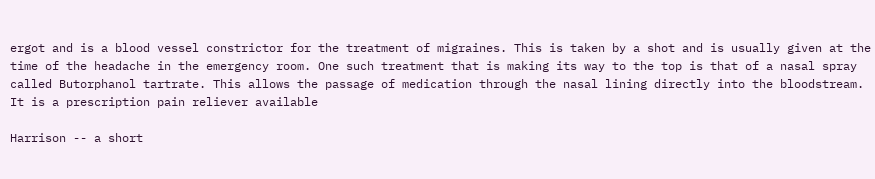ergot and is a blood vessel constrictor for the treatment of migraines. This is taken by a shot and is usually given at the time of the headache in the emergency room. One such treatment that is making its way to the top is that of a nasal spray called Butorphanol tartrate. This allows the passage of medication through the nasal lining directly into the bloodstream. It is a prescription pain reliever available

Harrison -- a short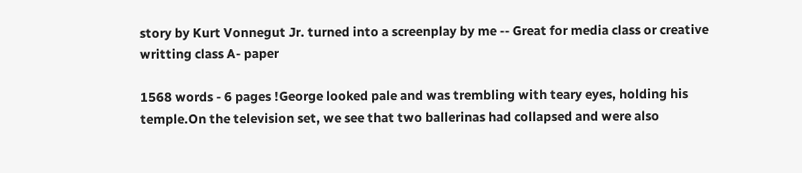story by Kurt Vonnegut Jr. turned into a screenplay by me -- Great for media class or creative writting class A- paper

1568 words - 6 pages !George looked pale and was trembling with teary eyes, holding his temple.On the television set, we see that two ballerinas had collapsed and were also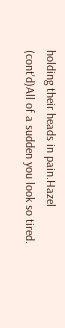holding their heads in pain.Hazel (cont'd)All of a sudden you look so tired.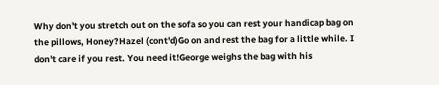Why don't you stretch out on the sofa so you can rest your handicap bag on the pillows, Honey?Hazel (cont'd)Go on and rest the bag for a little while. I don't care if you rest. You need it!George weighs the bag with his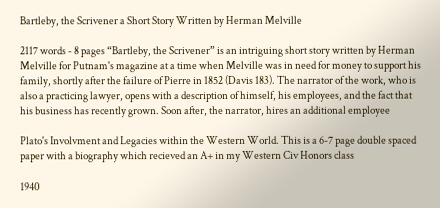Bartleby, the Scrivener a Short Story Written by Herman Melville

2117 words - 8 pages “Bartleby, the Scrivener” is an intriguing short story written by Herman Melville for Putnam's magazine at a time when Melville was in need for money to support his family, shortly after the failure of Pierre in 1852 (Davis 183). The narrator of the work, who is also a practicing lawyer, opens with a description of himself, his employees, and the fact that his business has recently grown. Soon after, the narrator, hires an additional employee

Plato's Involvment and Legacies within the Western World. This is a 6-7 page double spaced paper with a biography which recieved an A+ in my Western Civ Honors class

1940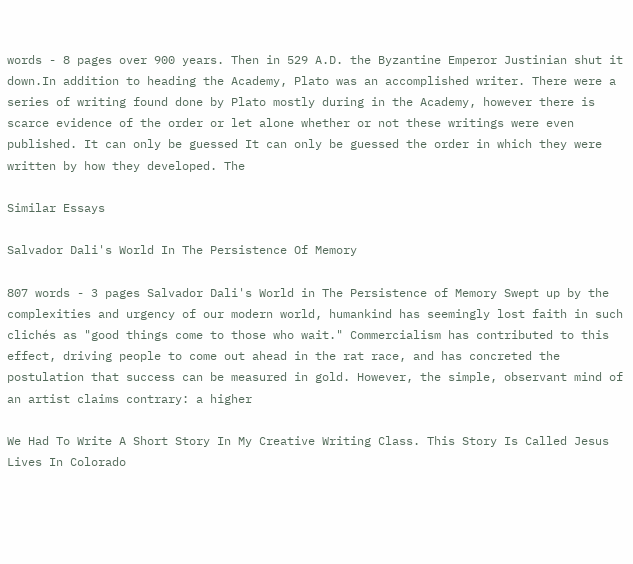words - 8 pages over 900 years. Then in 529 A.D. the Byzantine Emperor Justinian shut it down.In addition to heading the Academy, Plato was an accomplished writer. There were a series of writing found done by Plato mostly during in the Academy, however there is scarce evidence of the order or let alone whether or not these writings were even published. It can only be guessed It can only be guessed the order in which they were written by how they developed. The

Similar Essays

Salvador Dali's World In The Persistence Of Memory

807 words - 3 pages Salvador Dali's World in The Persistence of Memory Swept up by the complexities and urgency of our modern world, humankind has seemingly lost faith in such clichés as "good things come to those who wait." Commercialism has contributed to this effect, driving people to come out ahead in the rat race, and has concreted the postulation that success can be measured in gold. However, the simple, observant mind of an artist claims contrary: a higher

We Had To Write A Short Story In My Creative Writing Class. This Story Is Called Jesus Lives In Colorado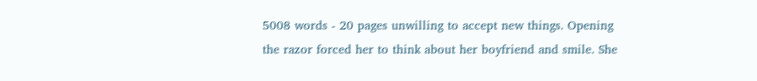5008 words - 20 pages unwilling to accept new things. Opening the razor forced her to think about her boyfriend and smile. She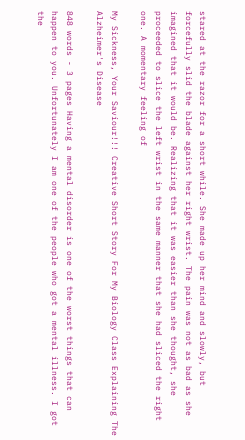stared at the razor for a short while. She made up her mind and slowly, but forcefully slid the blade against her right wrist. The pain was not as bad as she imagined that it would be. Realizing that it was easier than she thought, she proceeded to slice the left wrist in the same manner that she had sliced the right one. A momentary feeling of

My Sickness, Your Saviour!!! Creative Short Story For My Biology Class Explaining The Alzheimer's Disease

848 words - 3 pages Having a mental disorder is one of the worst things that can happen to you. Unfortunately I am one of the people who got a mental illness. I got the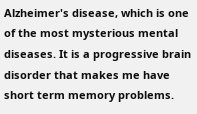Alzheimer's disease, which is one of the most mysterious mental diseases. It is a progressive brain disorder that makes me have short term memory problems.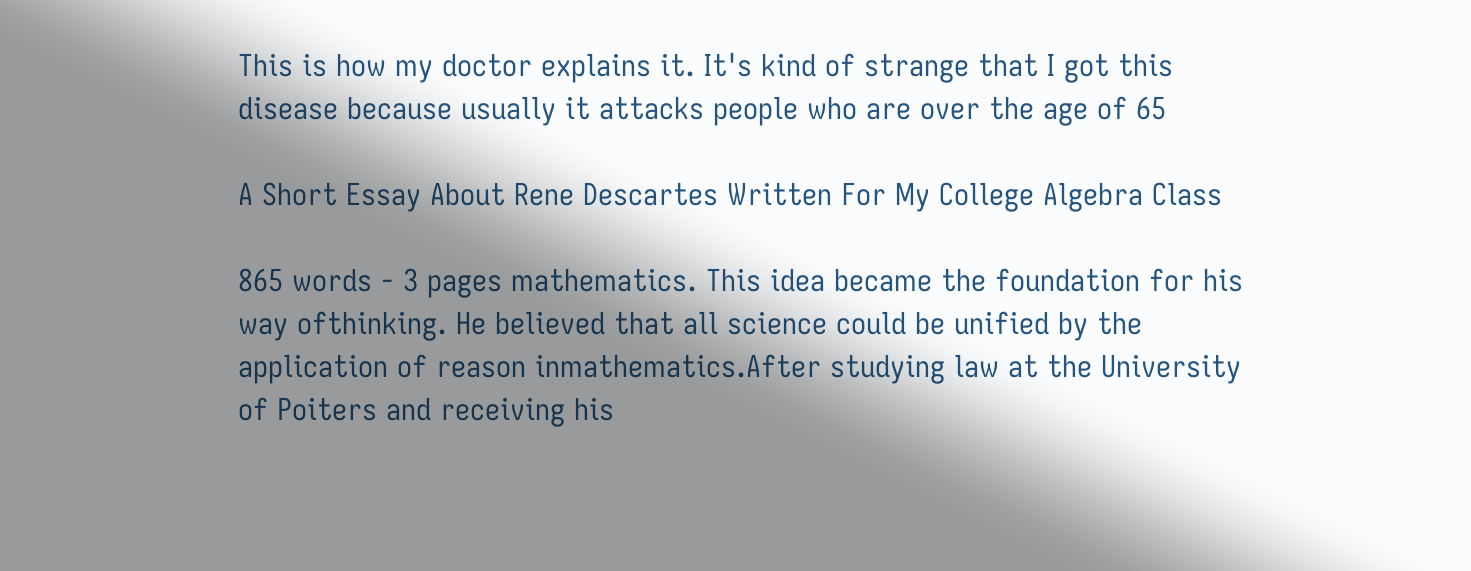This is how my doctor explains it. It's kind of strange that I got this disease because usually it attacks people who are over the age of 65

A Short Essay About Rene Descartes Written For My College Algebra Class

865 words - 3 pages mathematics. This idea became the foundation for his way ofthinking. He believed that all science could be unified by the application of reason inmathematics.After studying law at the University of Poiters and receiving his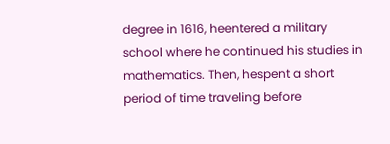degree in 1616, heentered a military school where he continued his studies in mathematics. Then, hespent a short period of time traveling before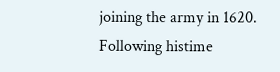joining the army in 1620. Following histime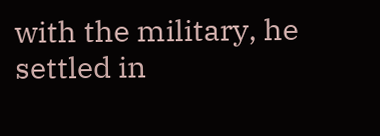with the military, he settled in